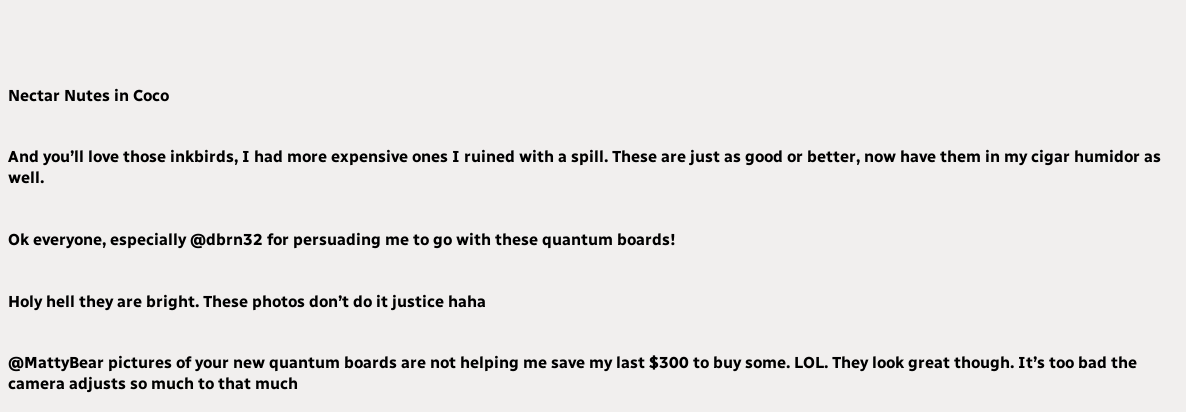Nectar Nutes in Coco


And you’ll love those inkbirds, I had more expensive ones I ruined with a spill. These are just as good or better, now have them in my cigar humidor as well.


Ok everyone, especially @dbrn32 for persuading me to go with these quantum boards!


Holy hell they are bright. These photos don’t do it justice haha


@MattyBear pictures of your new quantum boards are not helping me save my last $300 to buy some. LOL. They look great though. It’s too bad the camera adjusts so much to that much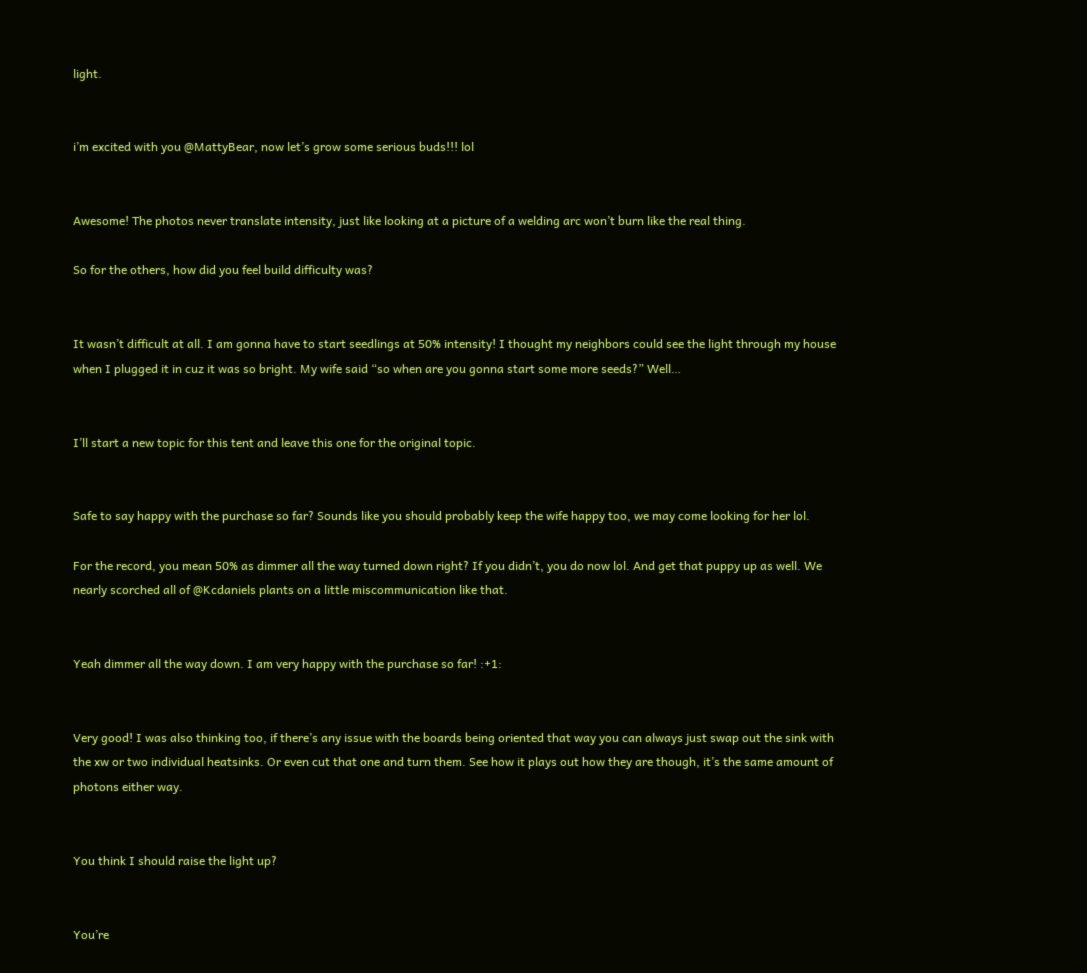light.


i’m excited with you @MattyBear, now let’s grow some serious buds!!! lol


Awesome! The photos never translate intensity, just like looking at a picture of a welding arc won’t burn like the real thing.

So for the others, how did you feel build difficulty was?


It wasn’t difficult at all. I am gonna have to start seedlings at 50% intensity! I thought my neighbors could see the light through my house when I plugged it in cuz it was so bright. My wife said “so when are you gonna start some more seeds?” Well…


I’ll start a new topic for this tent and leave this one for the original topic.


Safe to say happy with the purchase so far? Sounds like you should probably keep the wife happy too, we may come looking for her lol.

For the record, you mean 50% as dimmer all the way turned down right? If you didn’t, you do now lol. And get that puppy up as well. We nearly scorched all of @Kcdaniels plants on a little miscommunication like that.


Yeah dimmer all the way down. I am very happy with the purchase so far! :+1:


Very good! I was also thinking too, if there’s any issue with the boards being oriented that way you can always just swap out the sink with the xw or two individual heatsinks. Or even cut that one and turn them. See how it plays out how they are though, it’s the same amount of photons either way.


You think I should raise the light up?


You’re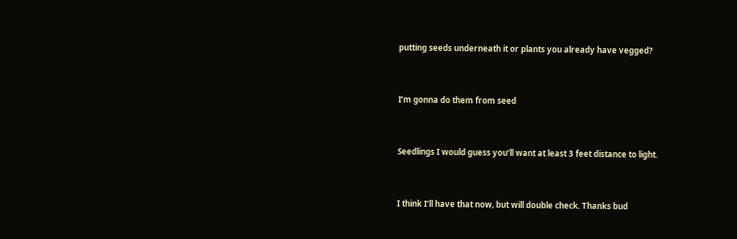putting seeds underneath it or plants you already have vegged?


I’m gonna do them from seed


Seedlings I would guess you’ll want at least 3 feet distance to light.


I think I’ll have that now, but will double check. Thanks bud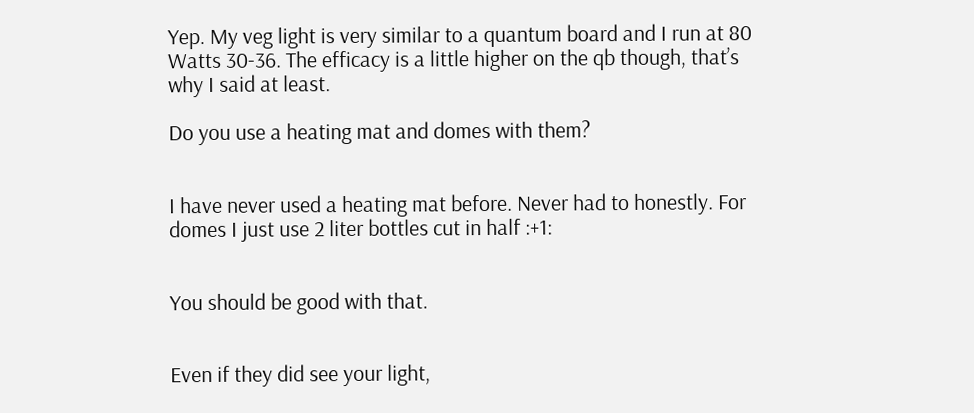Yep. My veg light is very similar to a quantum board and I run at 80 Watts 30-36. The efficacy is a little higher on the qb though, that’s why I said at least.

Do you use a heating mat and domes with them?


I have never used a heating mat before. Never had to honestly. For domes I just use 2 liter bottles cut in half :+1:


You should be good with that.


Even if they did see your light,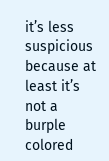it’s less suspicious because at least it’s not a burple colored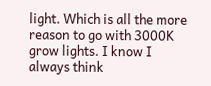light. Which is all the more reason to go with 3000K grow lights. I know I always think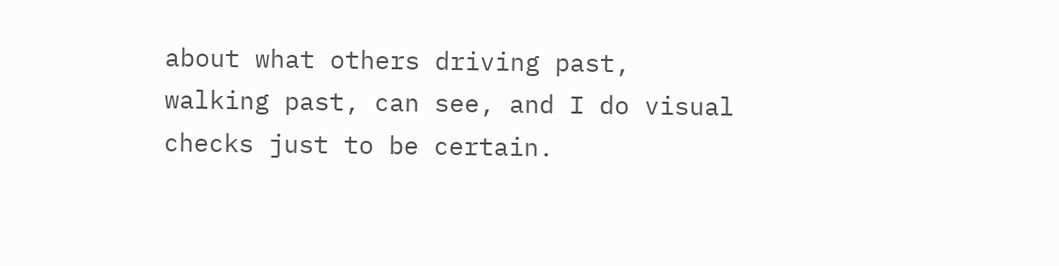about what others driving past, walking past, can see, and I do visual checks just to be certain.